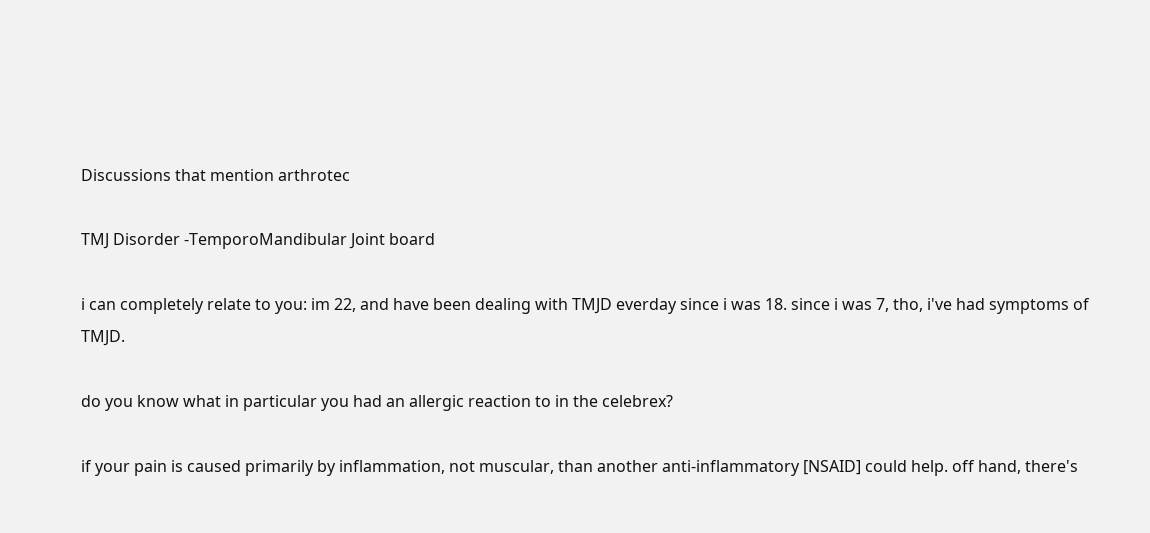Discussions that mention arthrotec

TMJ Disorder -TemporoMandibular Joint board

i can completely relate to you: im 22, and have been dealing with TMJD everday since i was 18. since i was 7, tho, i've had symptoms of TMJD.

do you know what in particular you had an allergic reaction to in the celebrex?

if your pain is caused primarily by inflammation, not muscular, than another anti-inflammatory [NSAID] could help. off hand, there's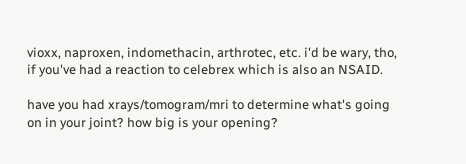vioxx, naproxen, indomethacin, arthrotec, etc. i'd be wary, tho, if you've had a reaction to celebrex which is also an NSAID.

have you had xrays/tomogram/mri to determine what's going on in your joint? how big is your opening?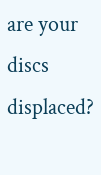are your discs displaced?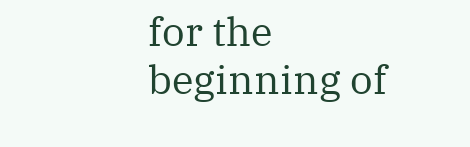for the beginning of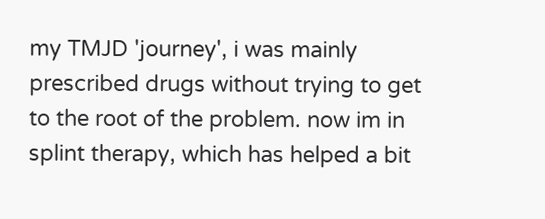my TMJD 'journey', i was mainly prescribed drugs without trying to get to the root of the problem. now im in splint therapy, which has helped a bit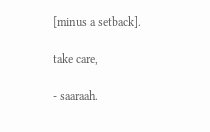[minus a setback].

take care,

- saaraah.